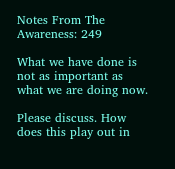Notes From The Awareness: 249

What we have done is not as important as what we are doing now.

Please discuss. How does this play out in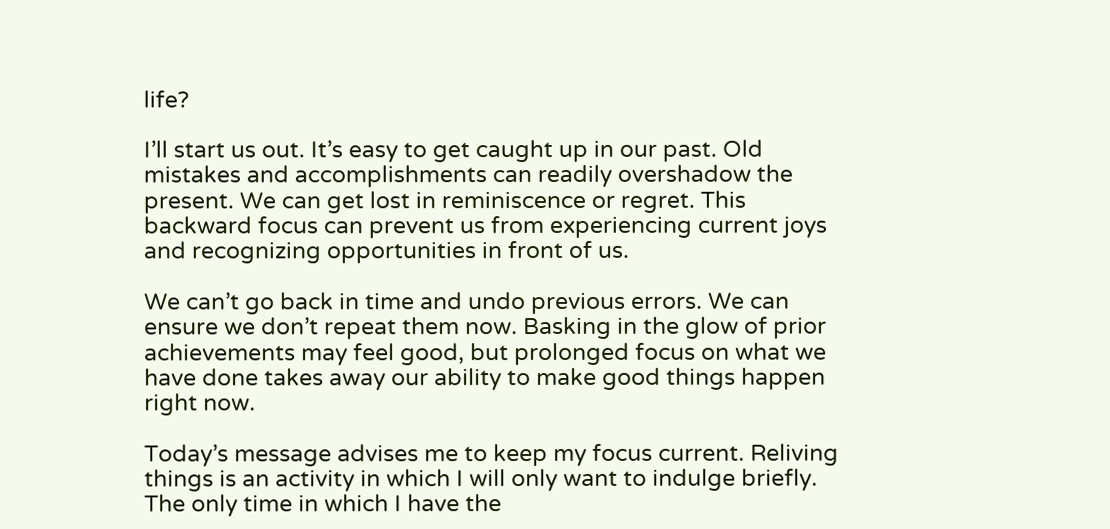life?

I’ll start us out. It’s easy to get caught up in our past. Old mistakes and accomplishments can readily overshadow the present. We can get lost in reminiscence or regret. This backward focus can prevent us from experiencing current joys and recognizing opportunities in front of us.

We can’t go back in time and undo previous errors. We can ensure we don’t repeat them now. Basking in the glow of prior achievements may feel good, but prolonged focus on what we have done takes away our ability to make good things happen right now.

Today’s message advises me to keep my focus current. Reliving things is an activity in which I will only want to indulge briefly. The only time in which I have the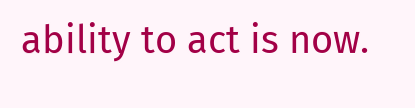ability to act is now.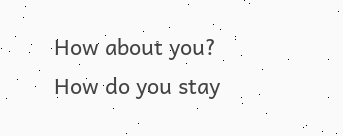How about you? How do you stay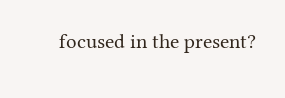focused in the present?